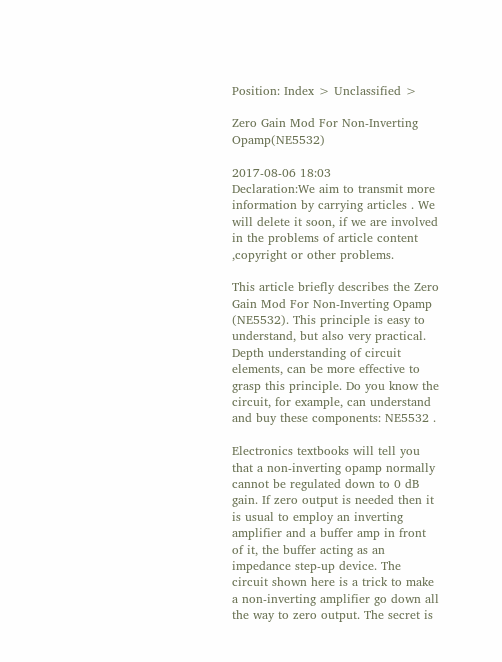Position: Index > Unclassified >

Zero Gain Mod For Non-Inverting Opamp(NE5532)

2017-08-06 18:03
Declaration:We aim to transmit more information by carrying articles . We will delete it soon, if we are involved in the problems of article content ,copyright or other problems.

This article briefly describes the Zero Gain Mod For Non-Inverting Opamp (NE5532). This principle is easy to understand, but also very practical. Depth understanding of circuit elements, can be more effective to grasp this principle. Do you know the circuit, for example, can understand and buy these components: NE5532 .

Electronics textbooks will tell you that a non-inverting opamp normally cannot be regulated down to 0 dB gain. If zero output is needed then it is usual to employ an inverting amplifier and a buffer amp in front of it, the buffer acting as an impedance step-up device. The circuit shown here is a trick to make a non-inverting amplifier go down all the way to zero output. The secret is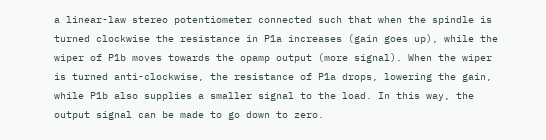a linear-law stereo potentiometer connected such that when the spindle is turned clockwise the resistance in P1a increases (gain goes up), while the wiper of P1b moves towards the opamp output (more signal). When the wiper is turned anti-clockwise, the resistance of P1a drops, lowering the gain, while P1b also supplies a smaller signal to the load. In this way, the output signal can be made to go down to zero.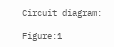Circuit diagram:

Figure:1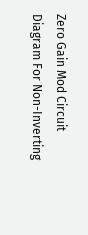Zero Gain Mod Circuit Diagram For Non-Inverting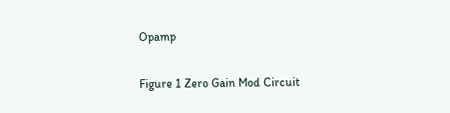Opamp

Figure 1 Zero Gain Mod Circuit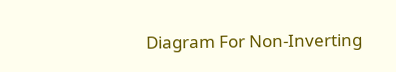Diagram For Non-Inverting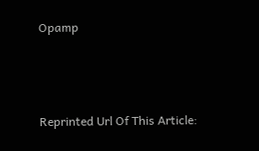Opamp



Reprinted Url Of This Article: